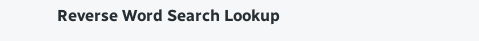Reverse Word Search Lookup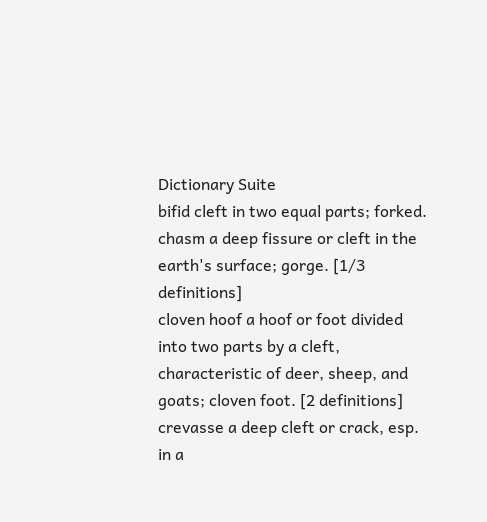Dictionary Suite
bifid cleft in two equal parts; forked.
chasm a deep fissure or cleft in the earth's surface; gorge. [1/3 definitions]
cloven hoof a hoof or foot divided into two parts by a cleft, characteristic of deer, sheep, and goats; cloven foot. [2 definitions]
crevasse a deep cleft or crack, esp. in a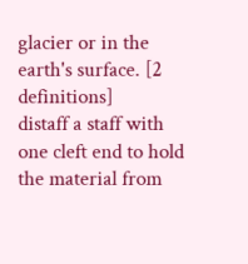glacier or in the earth's surface. [2 definitions]
distaff a staff with one cleft end to hold the material from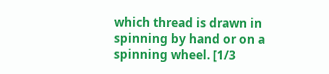which thread is drawn in spinning by hand or on a spinning wheel. [1/3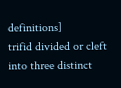definitions]
trifid divided or cleft into three distinct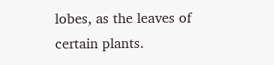lobes, as the leaves of certain plants.